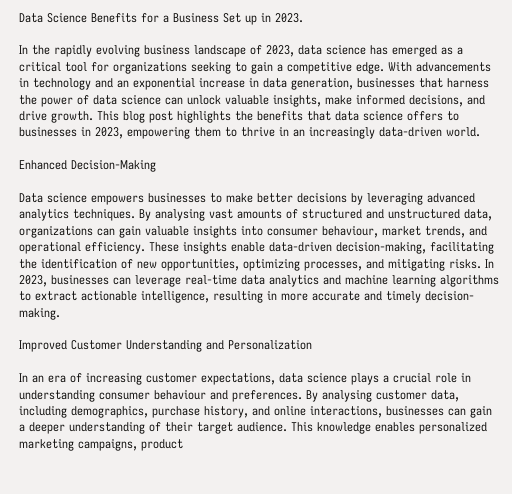Data Science Benefits for a Business Set up in 2023.

In the rapidly evolving business landscape of 2023, data science has emerged as a critical tool for organizations seeking to gain a competitive edge. With advancements in technology and an exponential increase in data generation, businesses that harness the power of data science can unlock valuable insights, make informed decisions, and drive growth. This blog post highlights the benefits that data science offers to businesses in 2023, empowering them to thrive in an increasingly data-driven world.

Enhanced Decision-Making

Data science empowers businesses to make better decisions by leveraging advanced analytics techniques. By analysing vast amounts of structured and unstructured data, organizations can gain valuable insights into consumer behaviour, market trends, and operational efficiency. These insights enable data-driven decision-making, facilitating the identification of new opportunities, optimizing processes, and mitigating risks. In 2023, businesses can leverage real-time data analytics and machine learning algorithms to extract actionable intelligence, resulting in more accurate and timely decision-making.

Improved Customer Understanding and Personalization

In an era of increasing customer expectations, data science plays a crucial role in understanding consumer behaviour and preferences. By analysing customer data, including demographics, purchase history, and online interactions, businesses can gain a deeper understanding of their target audience. This knowledge enables personalized marketing campaigns, product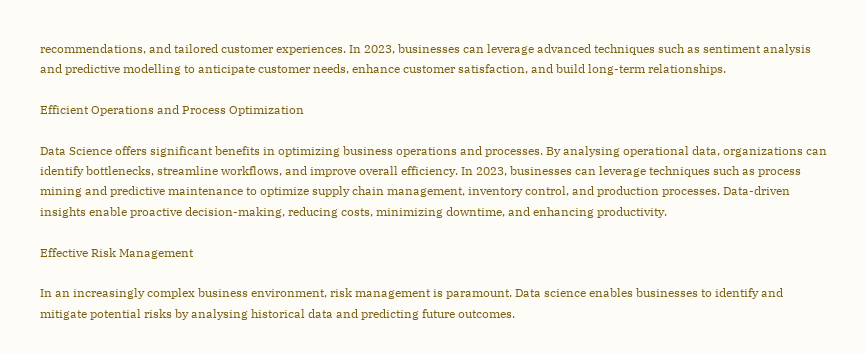recommendations, and tailored customer experiences. In 2023, businesses can leverage advanced techniques such as sentiment analysis and predictive modelling to anticipate customer needs, enhance customer satisfaction, and build long-term relationships.

Efficient Operations and Process Optimization

Data Science offers significant benefits in optimizing business operations and processes. By analysing operational data, organizations can identify bottlenecks, streamline workflows, and improve overall efficiency. In 2023, businesses can leverage techniques such as process mining and predictive maintenance to optimize supply chain management, inventory control, and production processes. Data-driven insights enable proactive decision-making, reducing costs, minimizing downtime, and enhancing productivity.

Effective Risk Management

In an increasingly complex business environment, risk management is paramount. Data science enables businesses to identify and mitigate potential risks by analysing historical data and predicting future outcomes.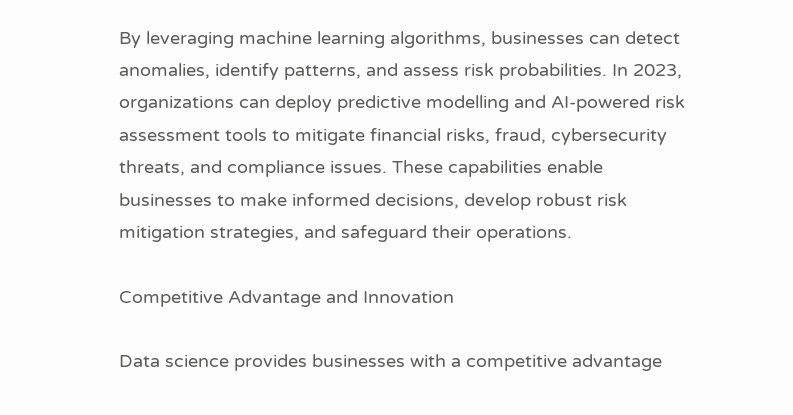By leveraging machine learning algorithms, businesses can detect anomalies, identify patterns, and assess risk probabilities. In 2023, organizations can deploy predictive modelling and AI-powered risk assessment tools to mitigate financial risks, fraud, cybersecurity threats, and compliance issues. These capabilities enable businesses to make informed decisions, develop robust risk mitigation strategies, and safeguard their operations.

Competitive Advantage and Innovation

Data science provides businesses with a competitive advantage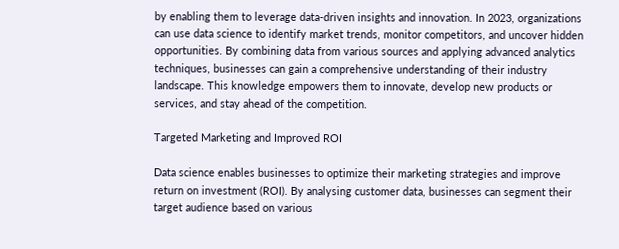by enabling them to leverage data-driven insights and innovation. In 2023, organizations can use data science to identify market trends, monitor competitors, and uncover hidden opportunities. By combining data from various sources and applying advanced analytics techniques, businesses can gain a comprehensive understanding of their industry landscape. This knowledge empowers them to innovate, develop new products or services, and stay ahead of the competition.

Targeted Marketing and Improved ROI

Data science enables businesses to optimize their marketing strategies and improve return on investment (ROI). By analysing customer data, businesses can segment their target audience based on various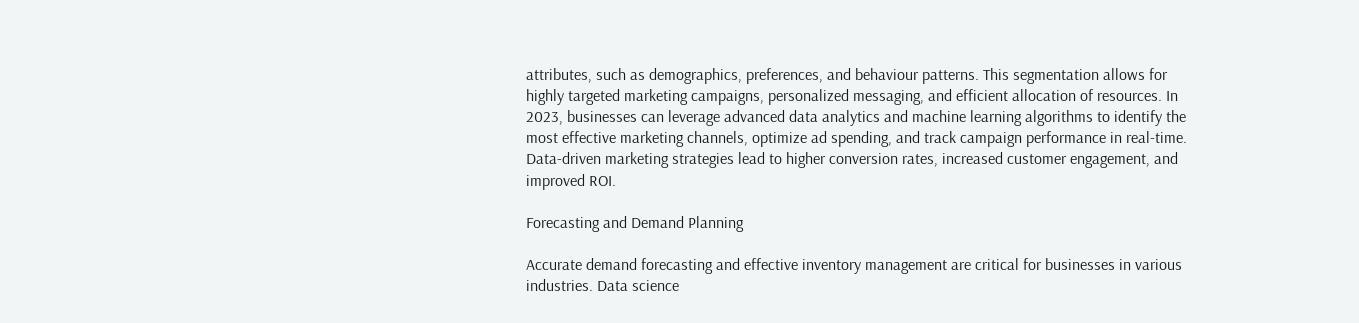attributes, such as demographics, preferences, and behaviour patterns. This segmentation allows for highly targeted marketing campaigns, personalized messaging, and efficient allocation of resources. In 2023, businesses can leverage advanced data analytics and machine learning algorithms to identify the most effective marketing channels, optimize ad spending, and track campaign performance in real-time. Data-driven marketing strategies lead to higher conversion rates, increased customer engagement, and improved ROI.

Forecasting and Demand Planning

Accurate demand forecasting and effective inventory management are critical for businesses in various industries. Data science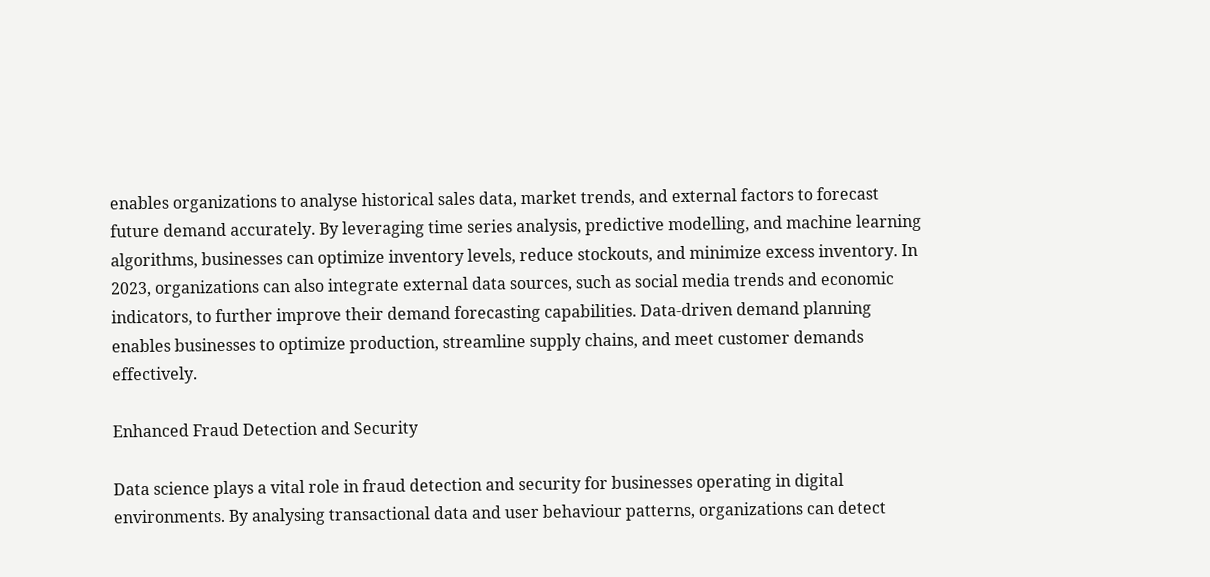enables organizations to analyse historical sales data, market trends, and external factors to forecast future demand accurately. By leveraging time series analysis, predictive modelling, and machine learning algorithms, businesses can optimize inventory levels, reduce stockouts, and minimize excess inventory. In 2023, organizations can also integrate external data sources, such as social media trends and economic indicators, to further improve their demand forecasting capabilities. Data-driven demand planning enables businesses to optimize production, streamline supply chains, and meet customer demands effectively.

Enhanced Fraud Detection and Security

Data science plays a vital role in fraud detection and security for businesses operating in digital environments. By analysing transactional data and user behaviour patterns, organizations can detect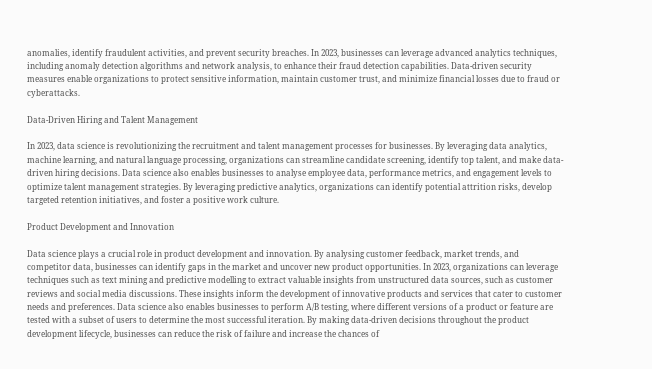anomalies, identify fraudulent activities, and prevent security breaches. In 2023, businesses can leverage advanced analytics techniques, including anomaly detection algorithms and network analysis, to enhance their fraud detection capabilities. Data-driven security measures enable organizations to protect sensitive information, maintain customer trust, and minimize financial losses due to fraud or cyberattacks.

Data-Driven Hiring and Talent Management

In 2023, data science is revolutionizing the recruitment and talent management processes for businesses. By leveraging data analytics, machine learning, and natural language processing, organizations can streamline candidate screening, identify top talent, and make data-driven hiring decisions. Data science also enables businesses to analyse employee data, performance metrics, and engagement levels to optimize talent management strategies. By leveraging predictive analytics, organizations can identify potential attrition risks, develop targeted retention initiatives, and foster a positive work culture.

Product Development and Innovation

Data science plays a crucial role in product development and innovation. By analysing customer feedback, market trends, and competitor data, businesses can identify gaps in the market and uncover new product opportunities. In 2023, organizations can leverage techniques such as text mining and predictive modelling to extract valuable insights from unstructured data sources, such as customer reviews and social media discussions. These insights inform the development of innovative products and services that cater to customer needs and preferences. Data science also enables businesses to perform A/B testing, where different versions of a product or feature are tested with a subset of users to determine the most successful iteration. By making data-driven decisions throughout the product development lifecycle, businesses can reduce the risk of failure and increase the chances of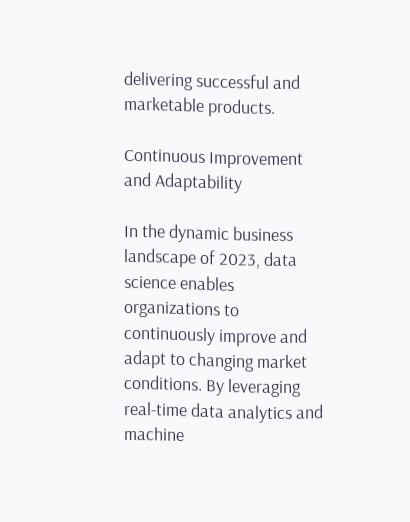delivering successful and marketable products.

Continuous Improvement and Adaptability

In the dynamic business landscape of 2023, data science enables organizations to continuously improve and adapt to changing market conditions. By leveraging real-time data analytics and machine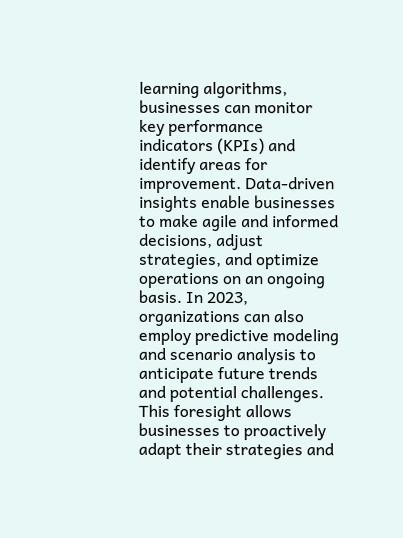learning algorithms, businesses can monitor key performance indicators (KPIs) and identify areas for improvement. Data-driven insights enable businesses to make agile and informed decisions, adjust strategies, and optimize operations on an ongoing basis. In 2023, organizations can also employ predictive modeling and scenario analysis to anticipate future trends and potential challenges. This foresight allows businesses to proactively adapt their strategies and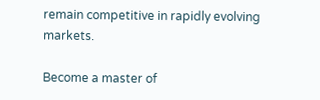remain competitive in rapidly evolving markets.

Become a master of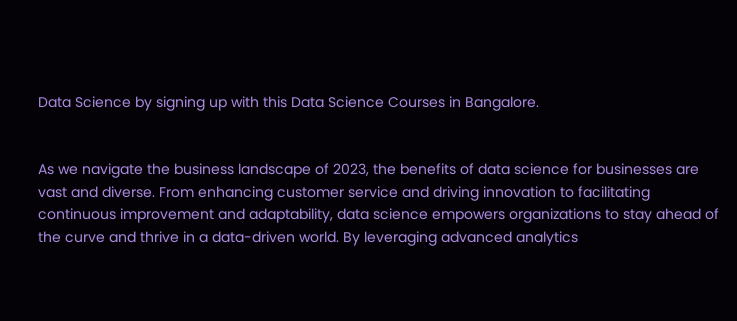Data Science by signing up with this Data Science Courses in Bangalore.


As we navigate the business landscape of 2023, the benefits of data science for businesses are vast and diverse. From enhancing customer service and driving innovation to facilitating continuous improvement and adaptability, data science empowers organizations to stay ahead of the curve and thrive in a data-driven world. By leveraging advanced analytics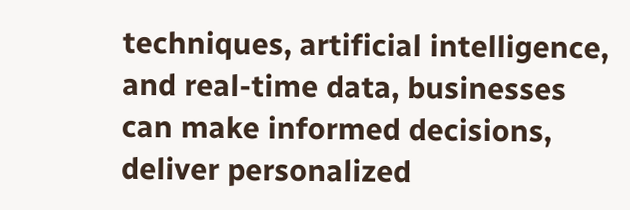techniques, artificial intelligence, and real-time data, businesses can make informed decisions, deliver personalized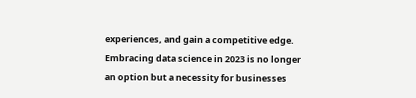experiences, and gain a competitive edge. Embracing data science in 2023 is no longer an option but a necessity for businesses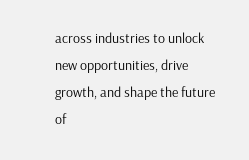across industries to unlock new opportunities, drive growth, and shape the future of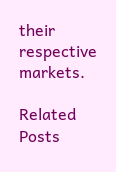their respective markets.

Related Posts